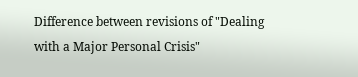Difference between revisions of "Dealing with a Major Personal Crisis"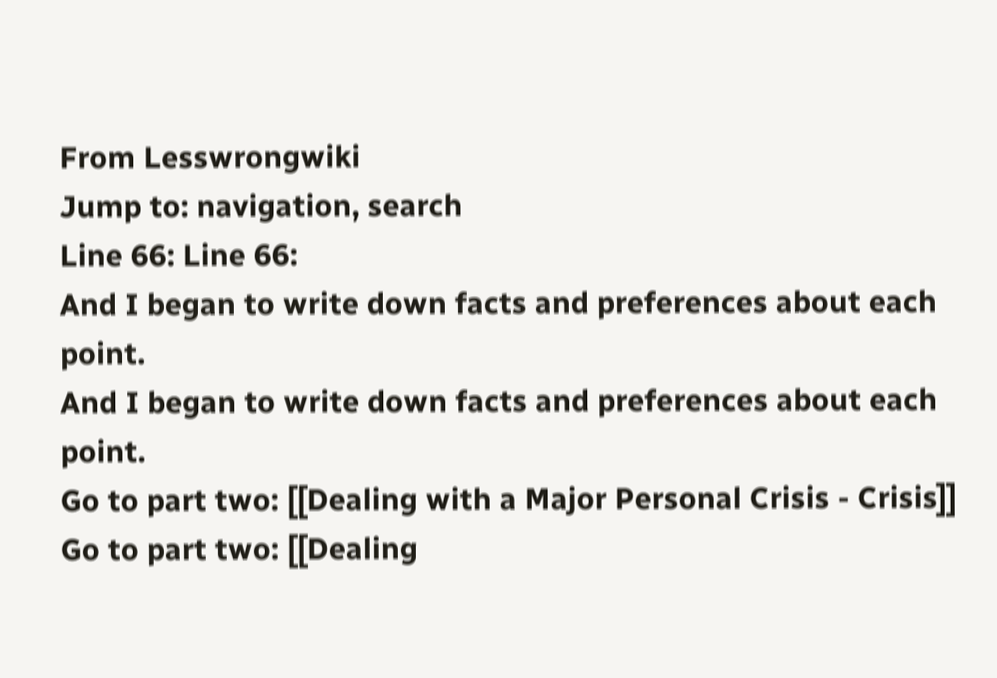From Lesswrongwiki
Jump to: navigation, search
Line 66: Line 66:
And I began to write down facts and preferences about each point.
And I began to write down facts and preferences about each point.
Go to part two: [[Dealing with a Major Personal Crisis - Crisis]]
Go to part two: [[Dealing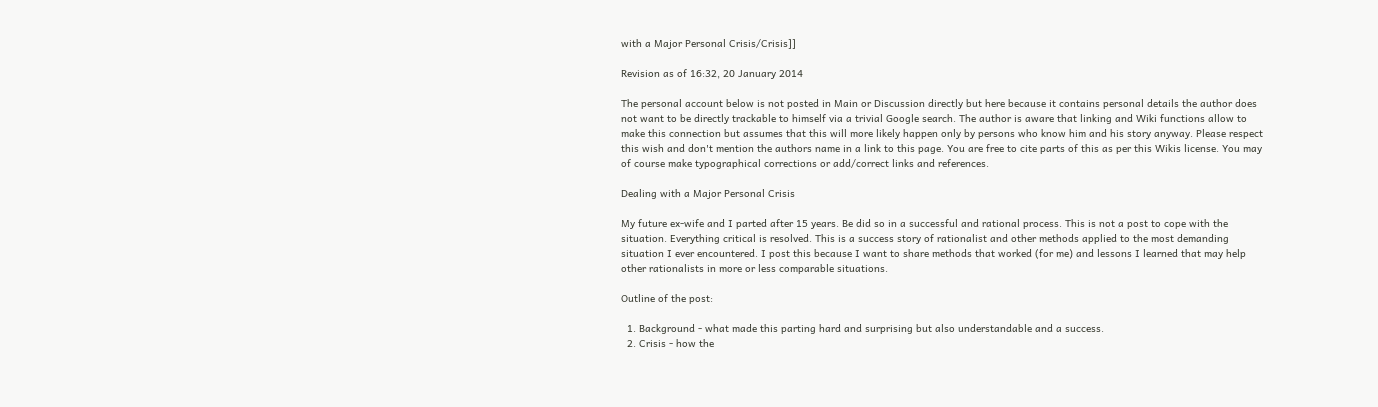with a Major Personal Crisis/Crisis]]

Revision as of 16:32, 20 January 2014

The personal account below is not posted in Main or Discussion directly but here because it contains personal details the author does not want to be directly trackable to himself via a trivial Google search. The author is aware that linking and Wiki functions allow to make this connection but assumes that this will more likely happen only by persons who know him and his story anyway. Please respect this wish and don't mention the authors name in a link to this page. You are free to cite parts of this as per this Wikis license. You may of course make typographical corrections or add/correct links and references.

Dealing with a Major Personal Crisis

My future ex-wife and I parted after 15 years. Be did so in a successful and rational process. This is not a post to cope with the situation. Everything critical is resolved. This is a success story of rationalist and other methods applied to the most demanding situation I ever encountered. I post this because I want to share methods that worked (for me) and lessons I learned that may help other rationalists in more or less comparable situations.

Outline of the post:

  1. Background - what made this parting hard and surprising but also understandable and a success.
  2. Crisis - how the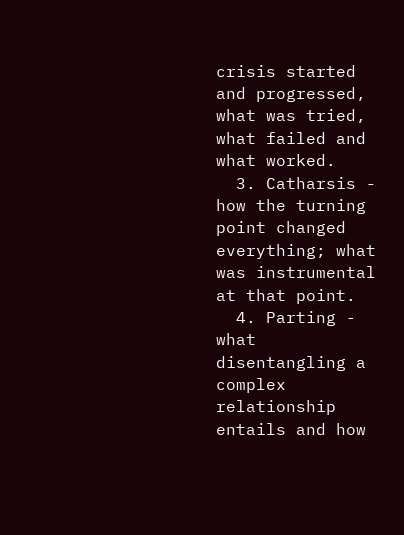crisis started and progressed, what was tried, what failed and what worked.
  3. Catharsis - how the turning point changed everything; what was instrumental at that point.
  4. Parting - what disentangling a complex relationship entails and how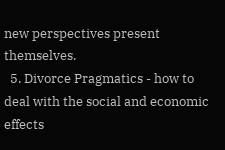new perspectives present themselves.
  5. Divorce Pragmatics - how to deal with the social and economic effects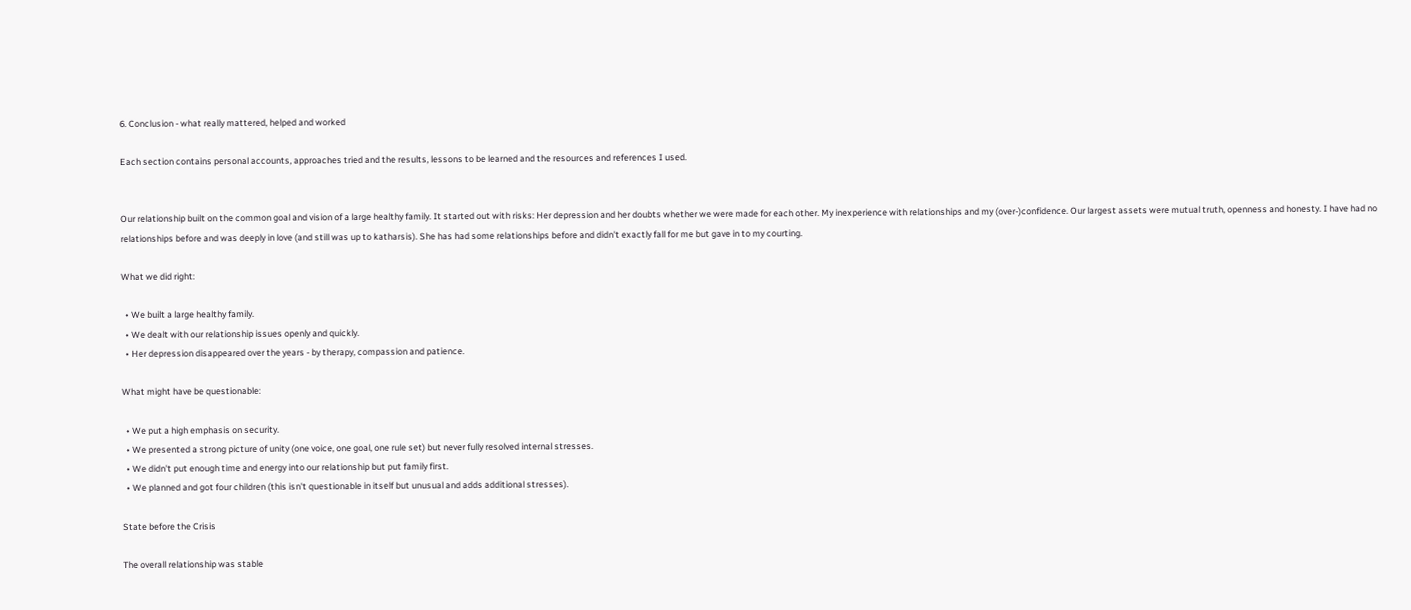6. Conclusion - what really mattered, helped and worked

Each section contains personal accounts, approaches tried and the results, lessons to be learned and the resources and references I used.


Our relationship built on the common goal and vision of a large healthy family. It started out with risks: Her depression and her doubts whether we were made for each other. My inexperience with relationships and my (over-)confidence. Our largest assets were mutual truth, openness and honesty. I have had no relationships before and was deeply in love (and still was up to katharsis). She has had some relationships before and didn't exactly fall for me but gave in to my courting.

What we did right:

  • We built a large healthy family.
  • We dealt with our relationship issues openly and quickly.
  • Her depression disappeared over the years - by therapy, compassion and patience.

What might have be questionable:

  • We put a high emphasis on security.
  • We presented a strong picture of unity (one voice, one goal, one rule set) but never fully resolved internal stresses.
  • We didn't put enough time and energy into our relationship but put family first.
  • We planned and got four children (this isn't questionable in itself but unusual and adds additional stresses).

State before the Crisis

The overall relationship was stable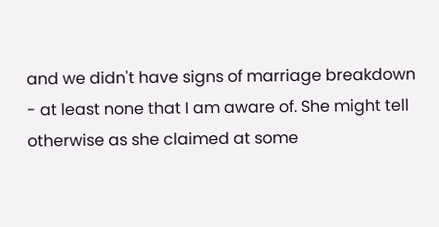and we didn't have signs of marriage breakdown - at least none that I am aware of. She might tell otherwise as she claimed at some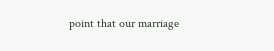point that our marriage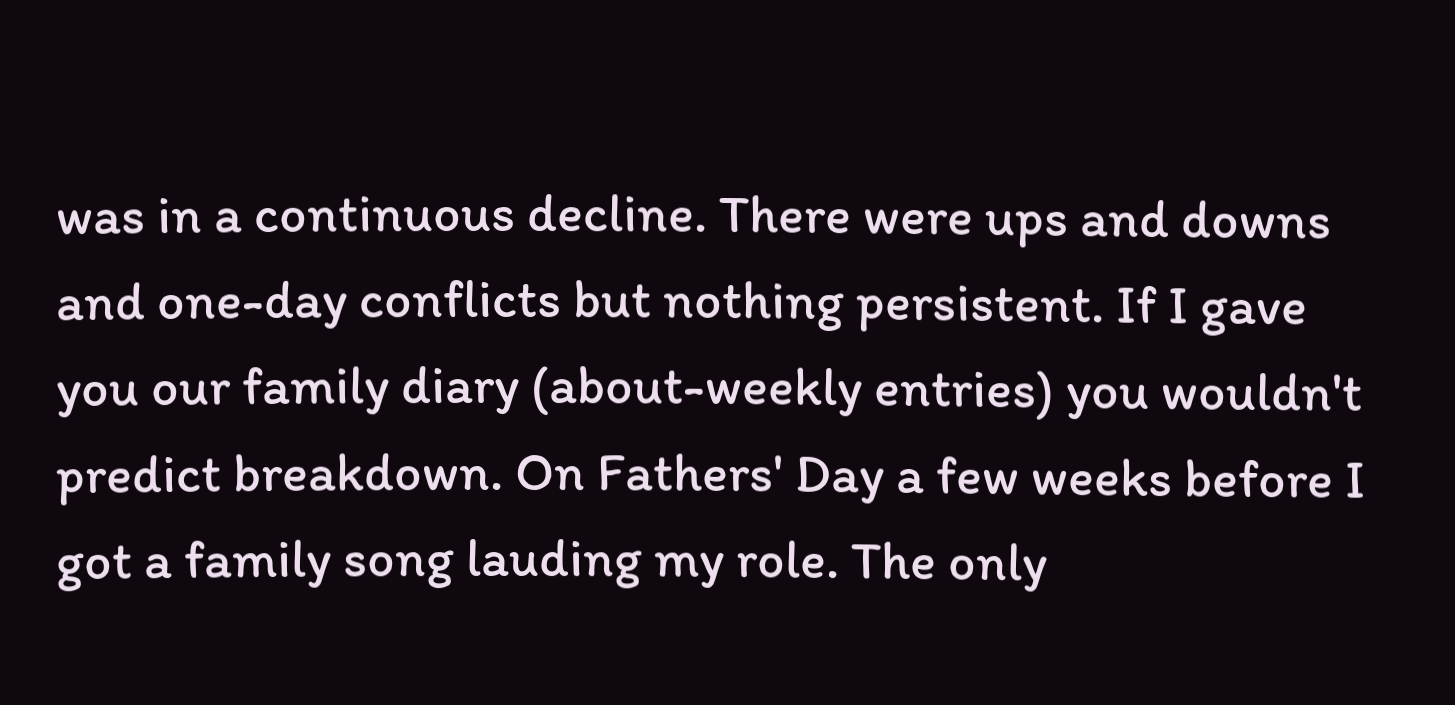was in a continuous decline. There were ups and downs and one-day conflicts but nothing persistent. If I gave you our family diary (about-weekly entries) you wouldn't predict breakdown. On Fathers' Day a few weeks before I got a family song lauding my role. The only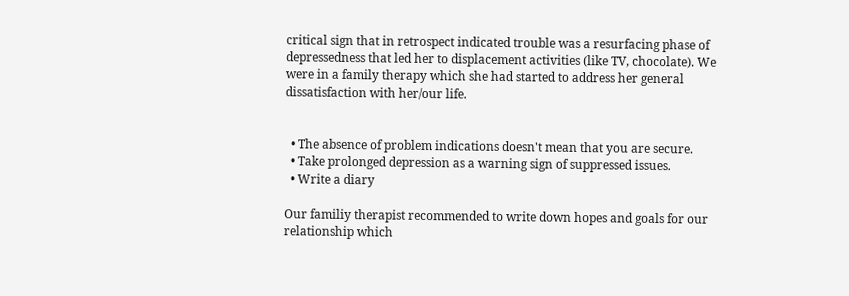critical sign that in retrospect indicated trouble was a resurfacing phase of depressedness that led her to displacement activities (like TV, chocolate). We were in a family therapy which she had started to address her general dissatisfaction with her/our life.


  • The absence of problem indications doesn't mean that you are secure.
  • Take prolonged depression as a warning sign of suppressed issues.
  • Write a diary

Our familiy therapist recommended to write down hopes and goals for our relationship which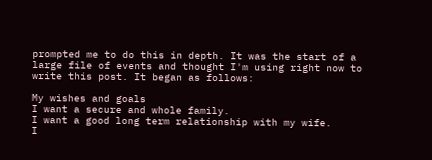prompted me to do this in depth. It was the start of a large file of events and thought I'm using right now to write this post. It began as follows:

My wishes and goals
I want a secure and whole family.
I want a good long term relationship with my wife.
I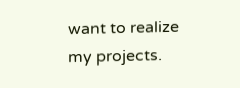want to realize my projects.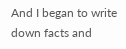And I began to write down facts and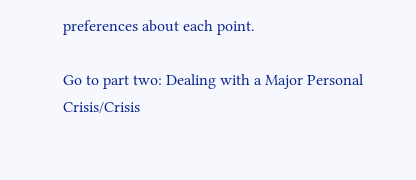preferences about each point.

Go to part two: Dealing with a Major Personal Crisis/Crisis